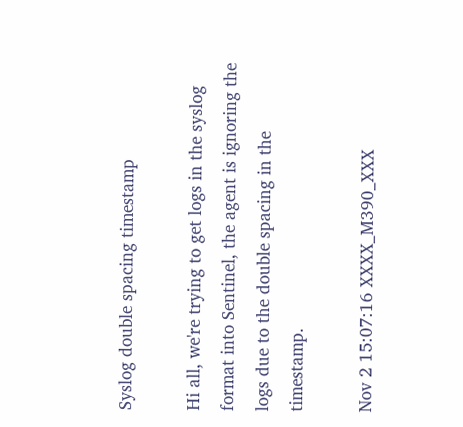Syslog double spacing timestamp

Hi all, we're trying to get logs in the syslog format into Sentinel, the agent is ignoring the logs due to the double spacing in the timestamp.

Nov 2 15:07:16 XXXX_M390_XXX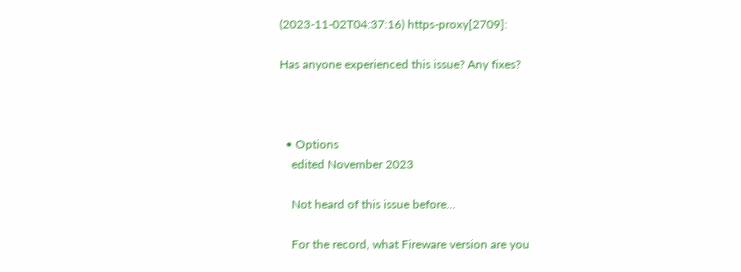(2023-11-02T04:37:16) https-proxy[2709]:

Has anyone experienced this issue? Any fixes?



  • Options
    edited November 2023

    Not heard of this issue before...

    For the record, what Fireware version are you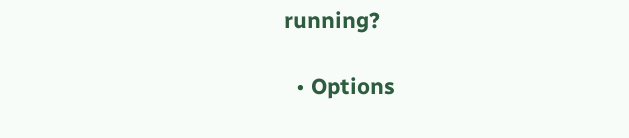running?

  • Options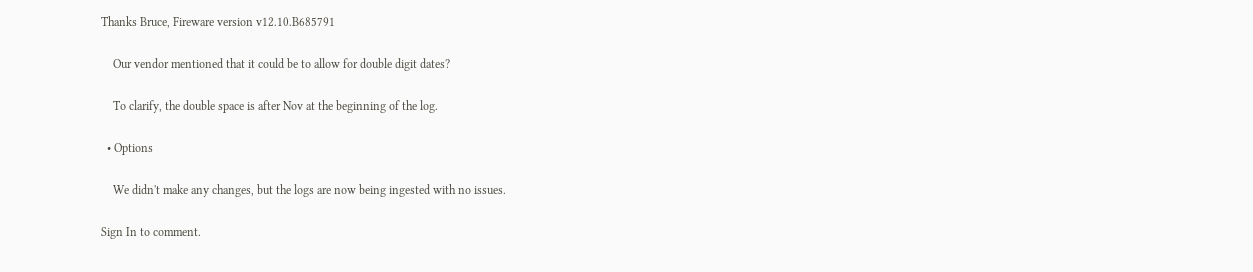Thanks Bruce, Fireware version v12.10.B685791

    Our vendor mentioned that it could be to allow for double digit dates?

    To clarify, the double space is after Nov at the beginning of the log.

  • Options

    We didn't make any changes, but the logs are now being ingested with no issues.

Sign In to comment.